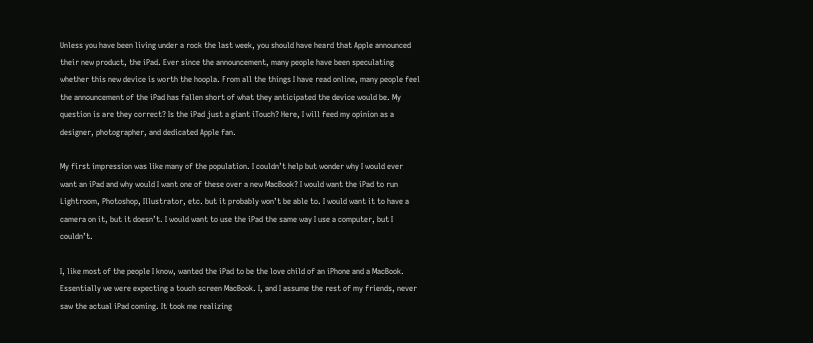Unless you have been living under a rock the last week, you should have heard that Apple announced their new product, the iPad. Ever since the announcement, many people have been speculating whether this new device is worth the hoopla. From all the things I have read online, many people feel the announcement of the iPad has fallen short of what they anticipated the device would be. My question is are they correct? Is the iPad just a giant iTouch? Here, I will feed my opinion as a designer, photographer, and dedicated Apple fan.

My first impression was like many of the population. I couldn’t help but wonder why I would ever want an iPad and why would I want one of these over a new MacBook? I would want the iPad to run Lightroom, Photoshop, Illustrator, etc. but it probably won’t be able to. I would want it to have a camera on it, but it doesn’t. I would want to use the iPad the same way I use a computer, but I couldn’t.

I, like most of the people I know, wanted the iPad to be the love child of an iPhone and a MacBook. Essentially we were expecting a touch screen MacBook. I, and I assume the rest of my friends, never saw the actual iPad coming. It took me realizing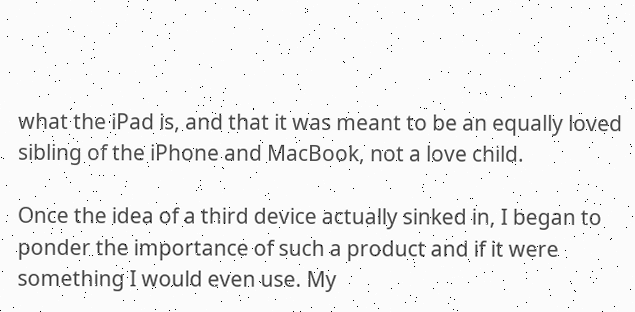what the iPad is, and that it was meant to be an equally loved sibling of the iPhone and MacBook, not a love child.

Once the idea of a third device actually sinked in, I began to ponder the importance of such a product and if it were something I would even use. My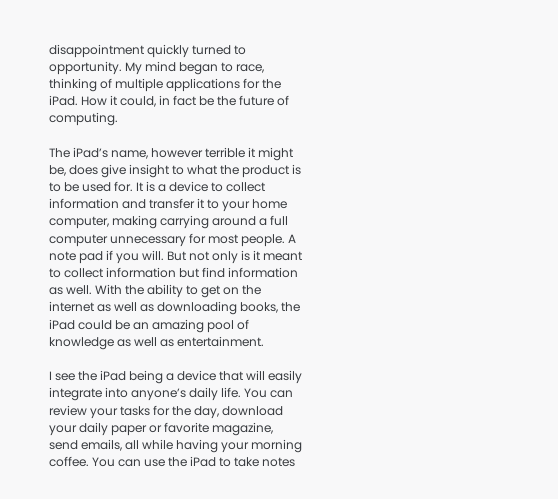disappointment quickly turned to opportunity. My mind began to race, thinking of multiple applications for the iPad. How it could, in fact be the future of computing.

The iPad’s name, however terrible it might be, does give insight to what the product is to be used for. It is a device to collect information and transfer it to your home computer, making carrying around a full computer unnecessary for most people. A note pad if you will. But not only is it meant to collect information but find information as well. With the ability to get on the internet as well as downloading books, the iPad could be an amazing pool of knowledge as well as entertainment.

I see the iPad being a device that will easily integrate into anyone’s daily life. You can review your tasks for the day, download your daily paper or favorite magazine, send emails, all while having your morning coffee. You can use the iPad to take notes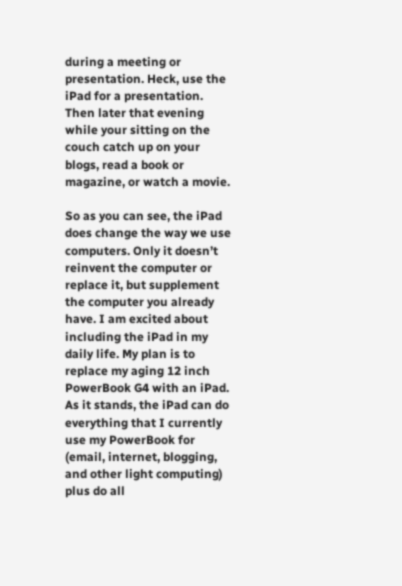during a meeting or presentation. Heck, use the iPad for a presentation. Then later that evening while your sitting on the couch catch up on your blogs, read a book or magazine, or watch a movie.

So as you can see, the iPad does change the way we use computers. Only it doesn’t reinvent the computer or replace it, but supplement the computer you already have. I am excited about including the iPad in my daily life. My plan is to replace my aging 12 inch PowerBook G4 with an iPad. As it stands, the iPad can do everything that I currently use my PowerBook for (email, internet, blogging, and other light computing) plus do all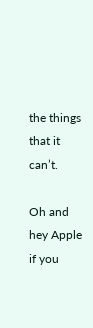the things that it can’t.

Oh and hey Apple if you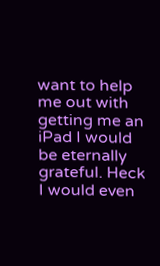want to help me out with getting me an iPad I would be eternally grateful. Heck I would even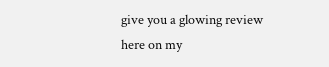give you a glowing review here on my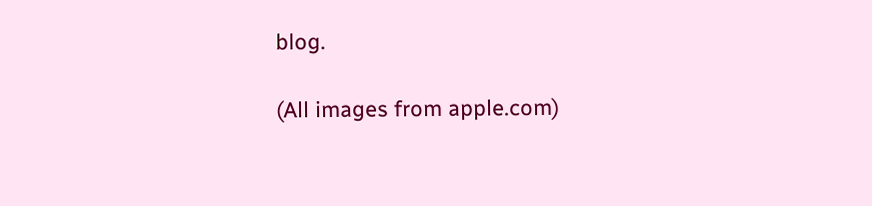blog.

(All images from apple.com)